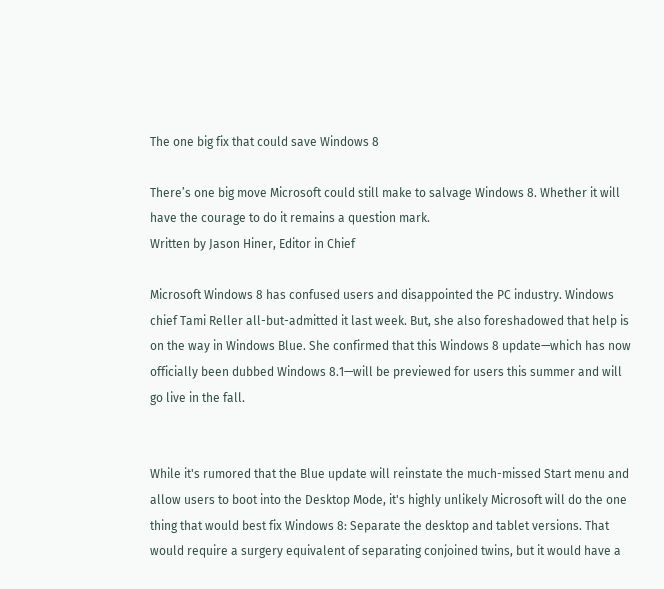The one big fix that could save Windows 8

There’s one big move Microsoft could still make to salvage Windows 8. Whether it will have the courage to do it remains a question mark.
Written by Jason Hiner, Editor in Chief

Microsoft Windows 8 has confused users and disappointed the PC industry. Windows chief Tami Reller all-but-admitted it last week. But, she also foreshadowed that help is on the way in Windows Blue. She confirmed that this Windows 8 update—which has now officially been dubbed Windows 8.1—will be previewed for users this summer and will go live in the fall.


While it's rumored that the Blue update will reinstate the much-missed Start menu and allow users to boot into the Desktop Mode, it's highly unlikely Microsoft will do the one thing that would best fix Windows 8: Separate the desktop and tablet versions. That would require a surgery equivalent of separating conjoined twins, but it would have a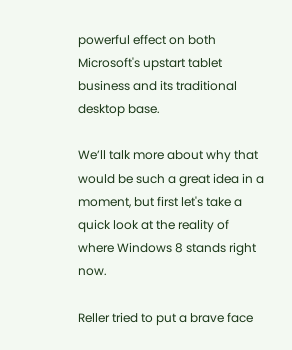powerful effect on both Microsoft's upstart tablet business and its traditional desktop base.

We’ll talk more about why that would be such a great idea in a moment, but first let's take a quick look at the reality of where Windows 8 stands right now.

Reller tried to put a brave face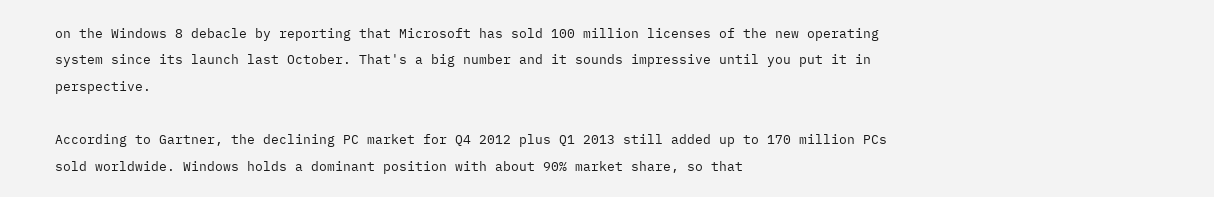on the Windows 8 debacle by reporting that Microsoft has sold 100 million licenses of the new operating system since its launch last October. That's a big number and it sounds impressive until you put it in perspective.

According to Gartner, the declining PC market for Q4 2012 plus Q1 2013 still added up to 170 million PCs sold worldwide. Windows holds a dominant position with about 90% market share, so that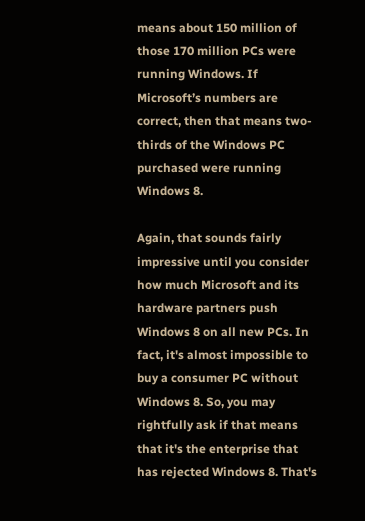means about 150 million of those 170 million PCs were running Windows. If Microsoft’s numbers are correct, then that means two-thirds of the Windows PC purchased were running Windows 8.

Again, that sounds fairly impressive until you consider how much Microsoft and its hardware partners push Windows 8 on all new PCs. In fact, it's almost impossible to buy a consumer PC without Windows 8. So, you may rightfully ask if that means that it's the enterprise that has rejected Windows 8. That's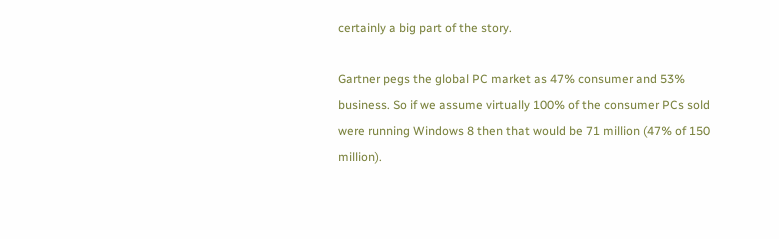certainly a big part of the story.

Gartner pegs the global PC market as 47% consumer and 53% business. So if we assume virtually 100% of the consumer PCs sold were running Windows 8 then that would be 71 million (47% of 150 million).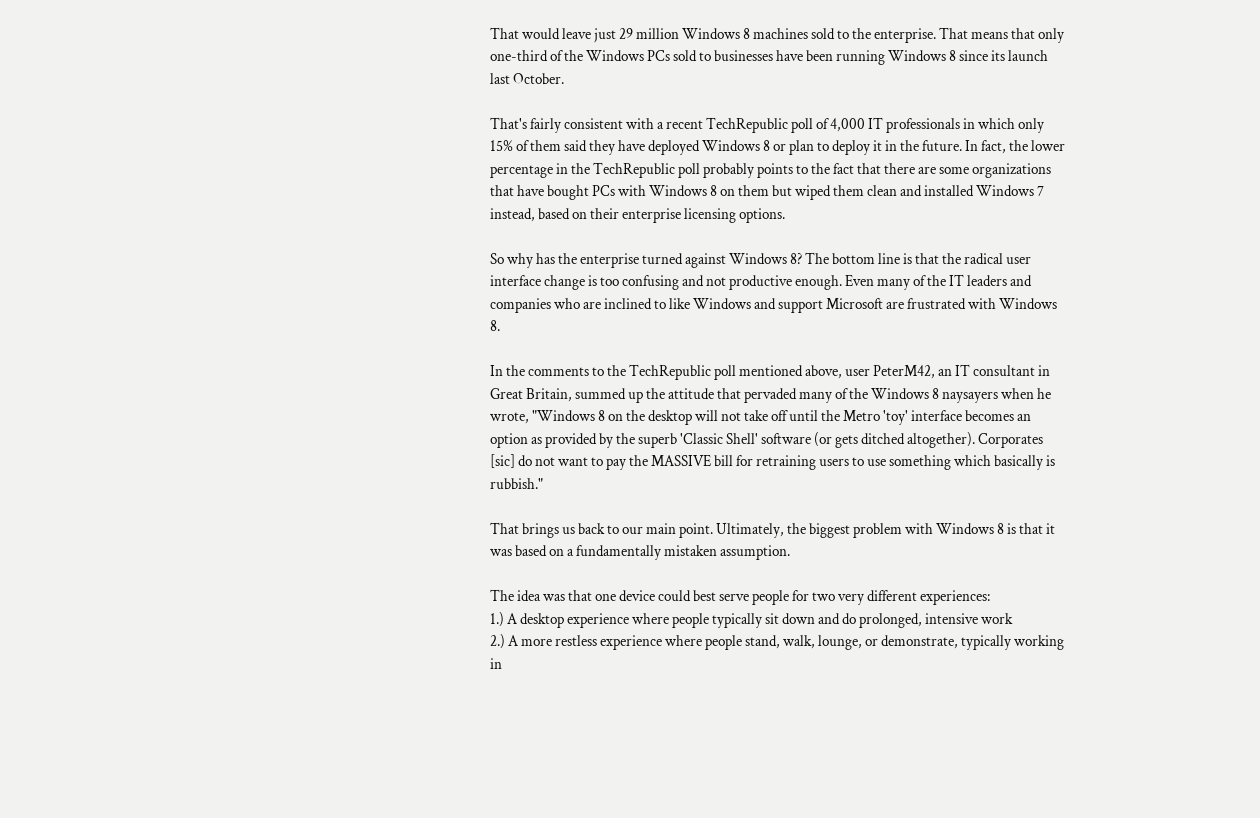That would leave just 29 million Windows 8 machines sold to the enterprise. That means that only one-third of the Windows PCs sold to businesses have been running Windows 8 since its launch last October.

That's fairly consistent with a recent TechRepublic poll of 4,000 IT professionals in which only 15% of them said they have deployed Windows 8 or plan to deploy it in the future. In fact, the lower percentage in the TechRepublic poll probably points to the fact that there are some organizations that have bought PCs with Windows 8 on them but wiped them clean and installed Windows 7 instead, based on their enterprise licensing options.

So why has the enterprise turned against Windows 8? The bottom line is that the radical user interface change is too confusing and not productive enough. Even many of the IT leaders and companies who are inclined to like Windows and support Microsoft are frustrated with Windows 8.

In the comments to the TechRepublic poll mentioned above, user PeterM42, an IT consultant in Great Britain, summed up the attitude that pervaded many of the Windows 8 naysayers when he wrote, "Windows 8 on the desktop will not take off until the Metro 'toy' interface becomes an option as provided by the superb 'Classic Shell' software (or gets ditched altogether). Corporates [sic] do not want to pay the MASSIVE bill for retraining users to use something which basically is rubbish."

That brings us back to our main point. Ultimately, the biggest problem with Windows 8 is that it was based on a fundamentally mistaken assumption.

The idea was that one device could best serve people for two very different experiences:
1.) A desktop experience where people typically sit down and do prolonged, intensive work
2.) A more restless experience where people stand, walk, lounge, or demonstrate, typically working in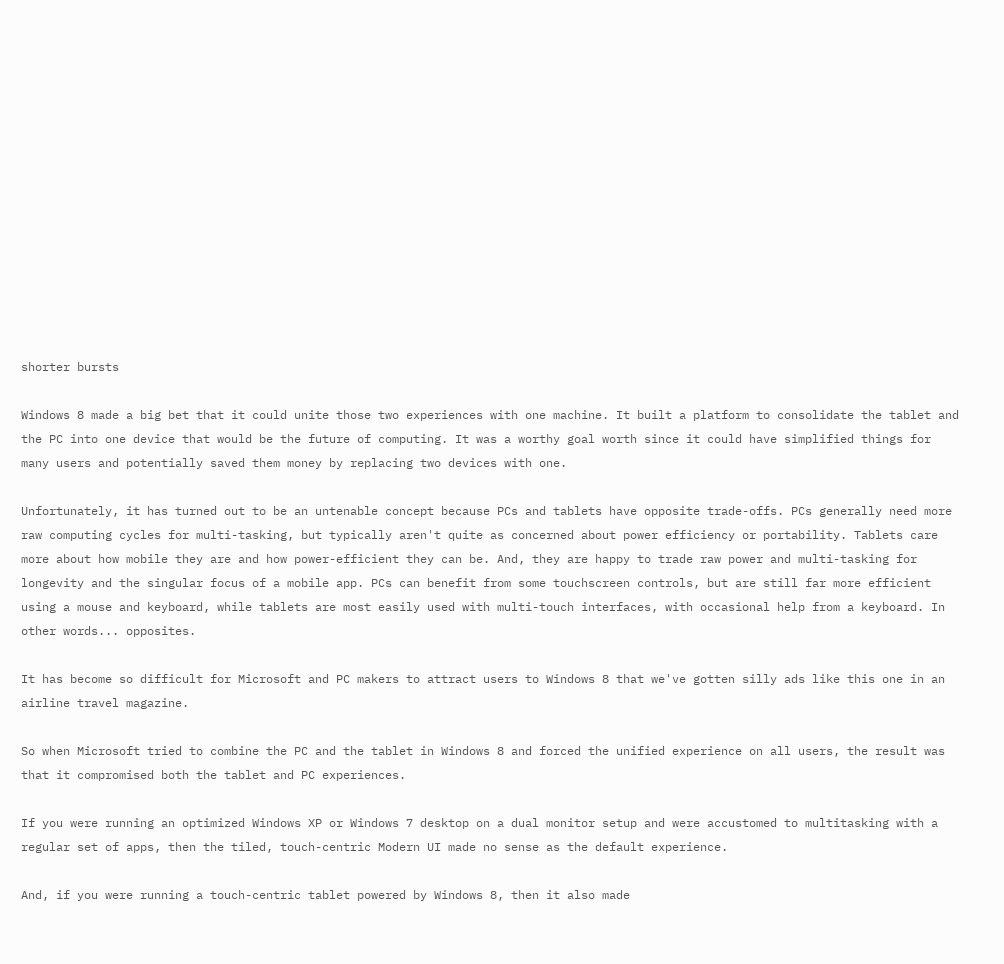shorter bursts

Windows 8 made a big bet that it could unite those two experiences with one machine. It built a platform to consolidate the tablet and the PC into one device that would be the future of computing. It was a worthy goal worth since it could have simplified things for many users and potentially saved them money by replacing two devices with one.

Unfortunately, it has turned out to be an untenable concept because PCs and tablets have opposite trade-offs. PCs generally need more raw computing cycles for multi-tasking, but typically aren't quite as concerned about power efficiency or portability. Tablets care more about how mobile they are and how power-efficient they can be. And, they are happy to trade raw power and multi-tasking for longevity and the singular focus of a mobile app. PCs can benefit from some touchscreen controls, but are still far more efficient using a mouse and keyboard, while tablets are most easily used with multi-touch interfaces, with occasional help from a keyboard. In other words... opposites.

It has become so difficult for Microsoft and PC makers to attract users to Windows 8 that we've gotten silly ads like this one in an airline travel magazine.

So when Microsoft tried to combine the PC and the tablet in Windows 8 and forced the unified experience on all users, the result was that it compromised both the tablet and PC experiences.

If you were running an optimized Windows XP or Windows 7 desktop on a dual monitor setup and were accustomed to multitasking with a regular set of apps, then the tiled, touch-centric Modern UI made no sense as the default experience.

And, if you were running a touch-centric tablet powered by Windows 8, then it also made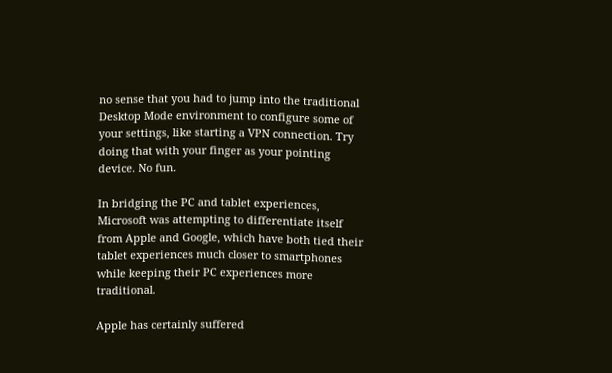no sense that you had to jump into the traditional Desktop Mode environment to configure some of your settings, like starting a VPN connection. Try doing that with your finger as your pointing device. No fun.

In bridging the PC and tablet experiences, Microsoft was attempting to differentiate itself from Apple and Google, which have both tied their tablet experiences much closer to smartphones while keeping their PC experiences more traditional.

Apple has certainly suffered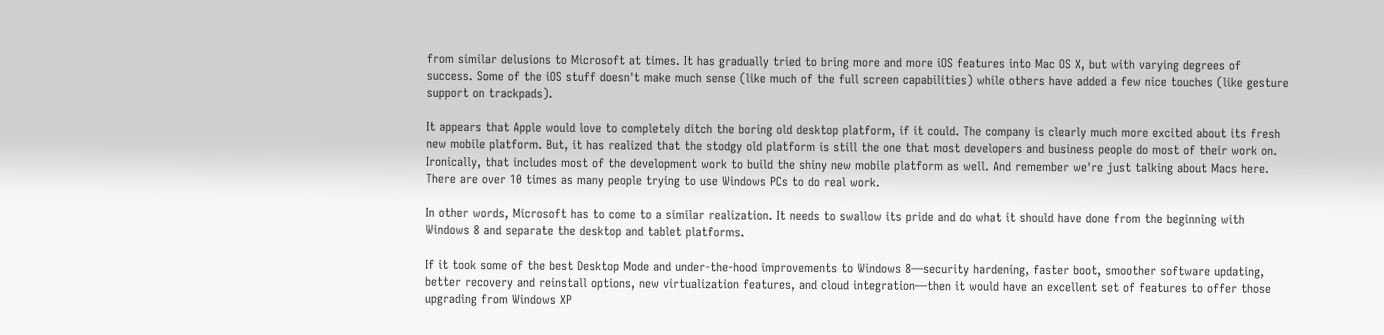from similar delusions to Microsoft at times. It has gradually tried to bring more and more iOS features into Mac OS X, but with varying degrees of success. Some of the iOS stuff doesn't make much sense (like much of the full screen capabilities) while others have added a few nice touches (like gesture support on trackpads).

It appears that Apple would love to completely ditch the boring old desktop platform, if it could. The company is clearly much more excited about its fresh new mobile platform. But, it has realized that the stodgy old platform is still the one that most developers and business people do most of their work on. Ironically, that includes most of the development work to build the shiny new mobile platform as well. And remember we're just talking about Macs here. There are over 10 times as many people trying to use Windows PCs to do real work.

In other words, Microsoft has to come to a similar realization. It needs to swallow its pride and do what it should have done from the beginning with Windows 8 and separate the desktop and tablet platforms.

If it took some of the best Desktop Mode and under-the-hood improvements to Windows 8—security hardening, faster boot, smoother software updating, better recovery and reinstall options, new virtualization features, and cloud integration—then it would have an excellent set of features to offer those upgrading from Windows XP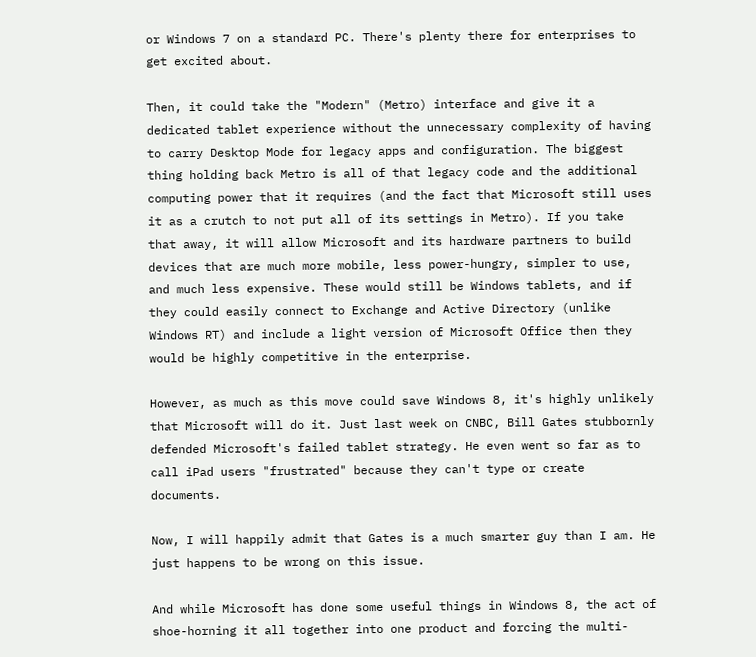or Windows 7 on a standard PC. There's plenty there for enterprises to get excited about.

Then, it could take the "Modern" (Metro) interface and give it a dedicated tablet experience without the unnecessary complexity of having to carry Desktop Mode for legacy apps and configuration. The biggest thing holding back Metro is all of that legacy code and the additional computing power that it requires (and the fact that Microsoft still uses it as a crutch to not put all of its settings in Metro). If you take that away, it will allow Microsoft and its hardware partners to build devices that are much more mobile, less power-hungry, simpler to use, and much less expensive. These would still be Windows tablets, and if they could easily connect to Exchange and Active Directory (unlike Windows RT) and include a light version of Microsoft Office then they would be highly competitive in the enterprise.

However, as much as this move could save Windows 8, it's highly unlikely that Microsoft will do it. Just last week on CNBC, Bill Gates stubbornly defended Microsoft's failed tablet strategy. He even went so far as to call iPad users "frustrated" because they can't type or create documents.

Now, I will happily admit that Gates is a much smarter guy than I am. He just happens to be wrong on this issue.

And while Microsoft has done some useful things in Windows 8, the act of shoe-horning it all together into one product and forcing the multi-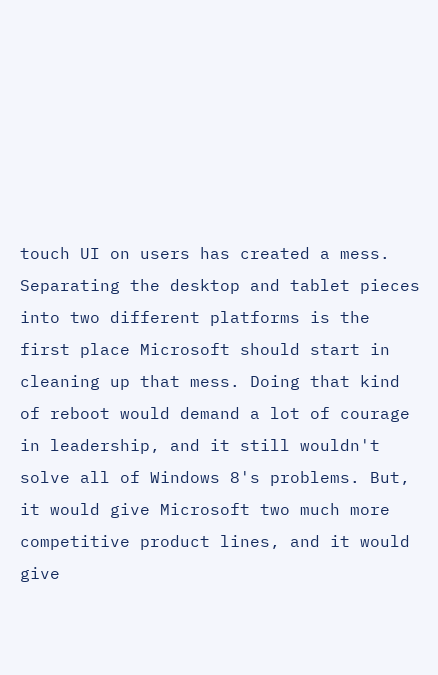touch UI on users has created a mess. Separating the desktop and tablet pieces into two different platforms is the first place Microsoft should start in cleaning up that mess. Doing that kind of reboot would demand a lot of courage in leadership, and it still wouldn't solve all of Windows 8's problems. But, it would give Microsoft two much more competitive product lines, and it would give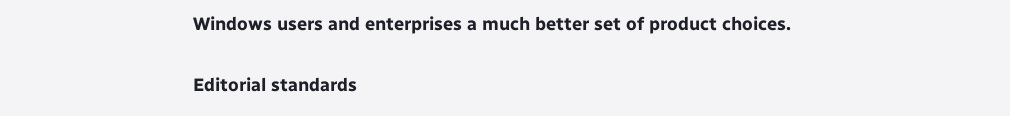Windows users and enterprises a much better set of product choices.

Editorial standards